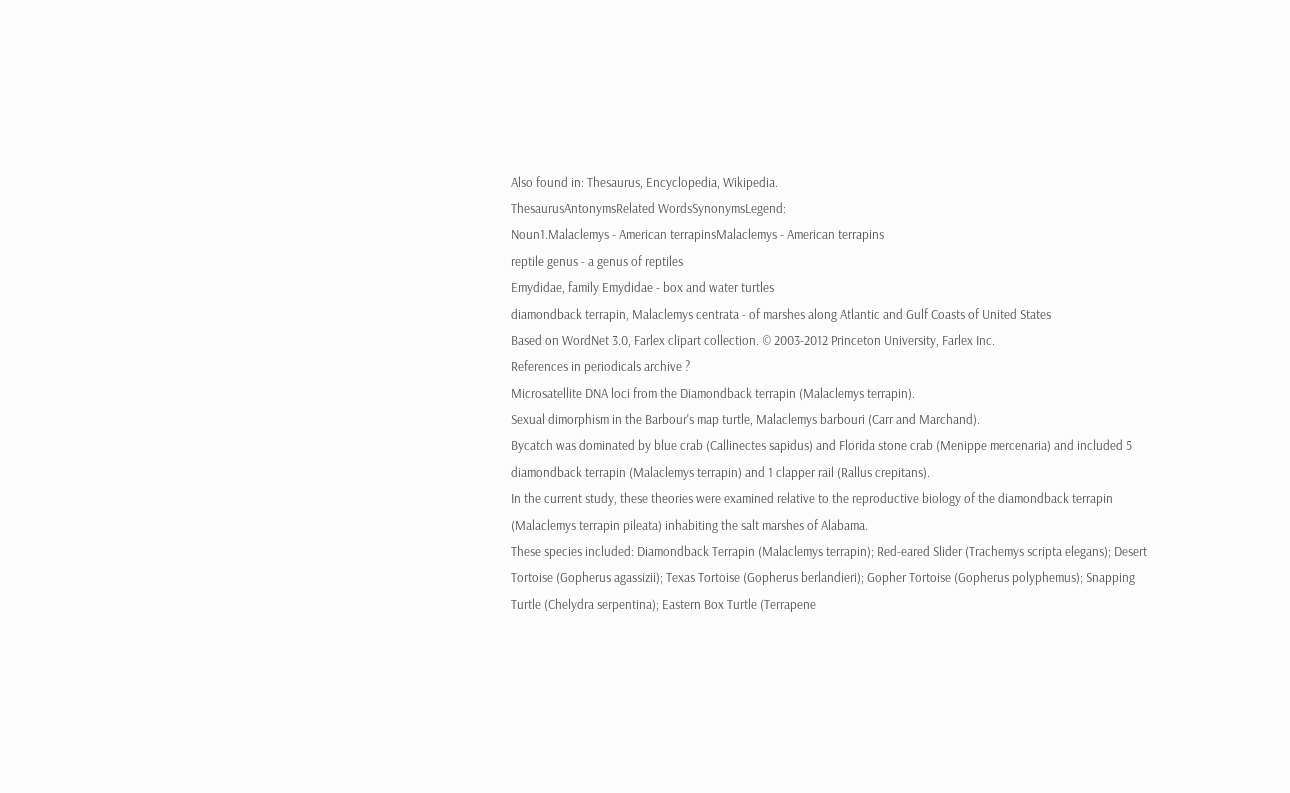Also found in: Thesaurus, Encyclopedia, Wikipedia.
ThesaurusAntonymsRelated WordsSynonymsLegend:
Noun1.Malaclemys - American terrapinsMalaclemys - American terrapins
reptile genus - a genus of reptiles
Emydidae, family Emydidae - box and water turtles
diamondback terrapin, Malaclemys centrata - of marshes along Atlantic and Gulf Coasts of United States
Based on WordNet 3.0, Farlex clipart collection. © 2003-2012 Princeton University, Farlex Inc.
References in periodicals archive ?
Microsatellite DNA loci from the Diamondback terrapin (Malaclemys terrapin).
Sexual dimorphism in the Barbour's map turtle, Malaclemys barbouri (Carr and Marchand).
Bycatch was dominated by blue crab (Callinectes sapidus) and Florida stone crab (Menippe mercenaria) and included 5 diamondback terrapin (Malaclemys terrapin) and 1 clapper rail (Rallus crepitans).
In the current study, these theories were examined relative to the reproductive biology of the diamondback terrapin (Malaclemys terrapin pileata) inhabiting the salt marshes of Alabama.
These species included: Diamondback Terrapin (Malaclemys terrapin); Red-eared Slider (Trachemys scripta elegans); Desert Tortoise (Gopherus agassizii); Texas Tortoise (Gopherus berlandieri); Gopher Tortoise (Gopherus polyphemus); Snapping Turtle (Chelydra serpentina); Eastern Box Turtle (Terrapene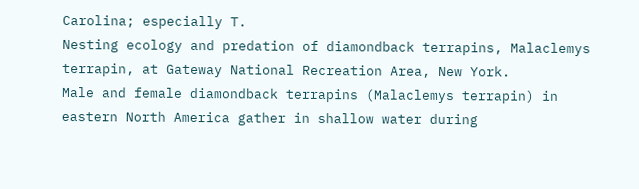Carolina; especially T.
Nesting ecology and predation of diamondback terrapins, Malaclemys terrapin, at Gateway National Recreation Area, New York.
Male and female diamondback terrapins (Malaclemys terrapin) in eastern North America gather in shallow water during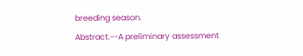breeding season.
Abstract.--A preliminary assessment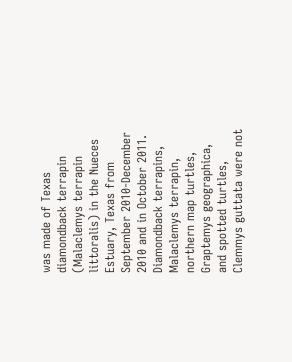was made of Texas diamondback terrapin (Malaclemys terrapin littoralis) in the Nueces Estuary, Texas from September 2010-December 2010 and in October 2011.
Diamondback terrapins, Malaclemys terrapin, northern map turtles, Graptemys geographica, and spotted turtles, Clemmys guttata were not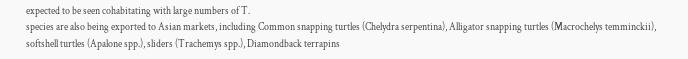expected to be seen cohabitating with large numbers of T.
species are also being exported to Asian markets, including Common snapping turtles (Chelydra serpentina), Alligator snapping turtles (Macrochelys temminckii), softshell turtles (Apalone spp.), sliders (Trachemys spp.), Diamondback terrapins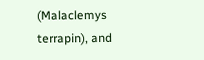(Malaclemys terrapin), and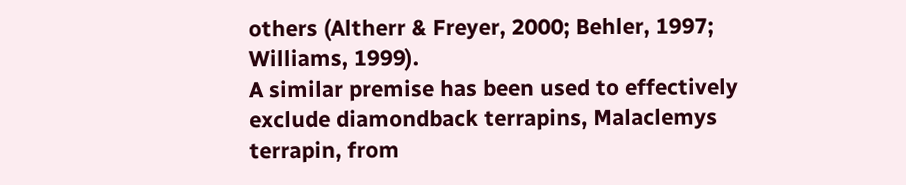others (Altherr & Freyer, 2000; Behler, 1997; Williams, 1999).
A similar premise has been used to effectively exclude diamondback terrapins, Malaclemys terrapin, from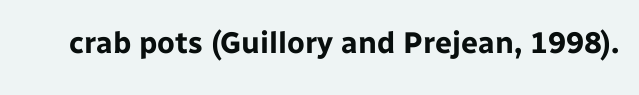crab pots (Guillory and Prejean, 1998).